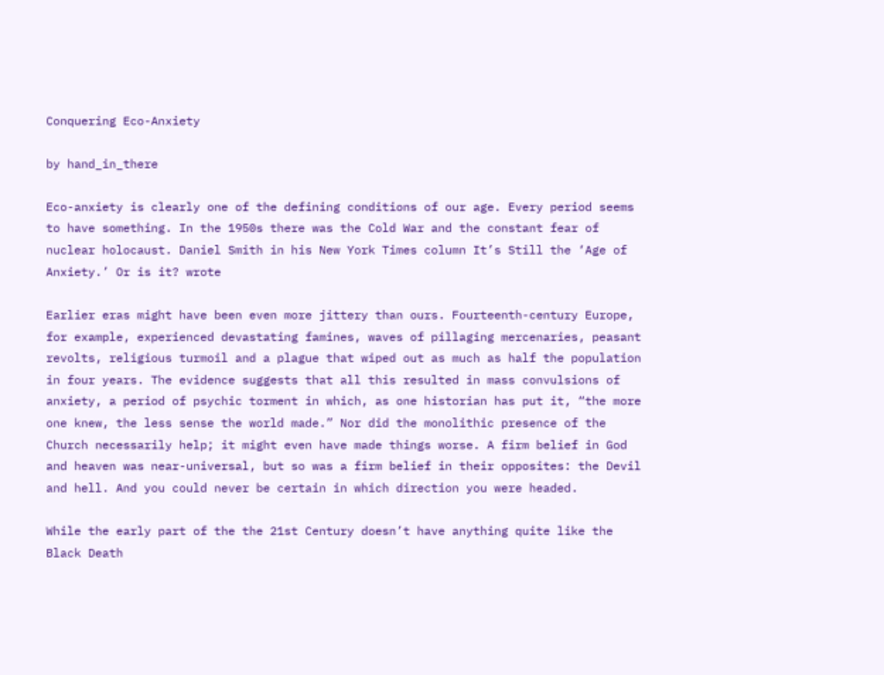Conquering Eco-Anxiety

by hand_in_there

Eco-anxiety is clearly one of the defining conditions of our age. Every period seems to have something. In the 1950s there was the Cold War and the constant fear of nuclear holocaust. Daniel Smith in his New York Times column It’s Still the ‘Age of Anxiety.’ Or is it? wrote

Earlier eras might have been even more jittery than ours. Fourteenth-century Europe, for example, experienced devastating famines, waves of pillaging mercenaries, peasant revolts, religious turmoil and a plague that wiped out as much as half the population in four years. The evidence suggests that all this resulted in mass convulsions of anxiety, a period of psychic torment in which, as one historian has put it, “the more one knew, the less sense the world made.” Nor did the monolithic presence of the Church necessarily help; it might even have made things worse. A firm belief in God and heaven was near-universal, but so was a firm belief in their opposites: the Devil and hell. And you could never be certain in which direction you were headed.

While the early part of the the 21st Century doesn’t have anything quite like the Black Death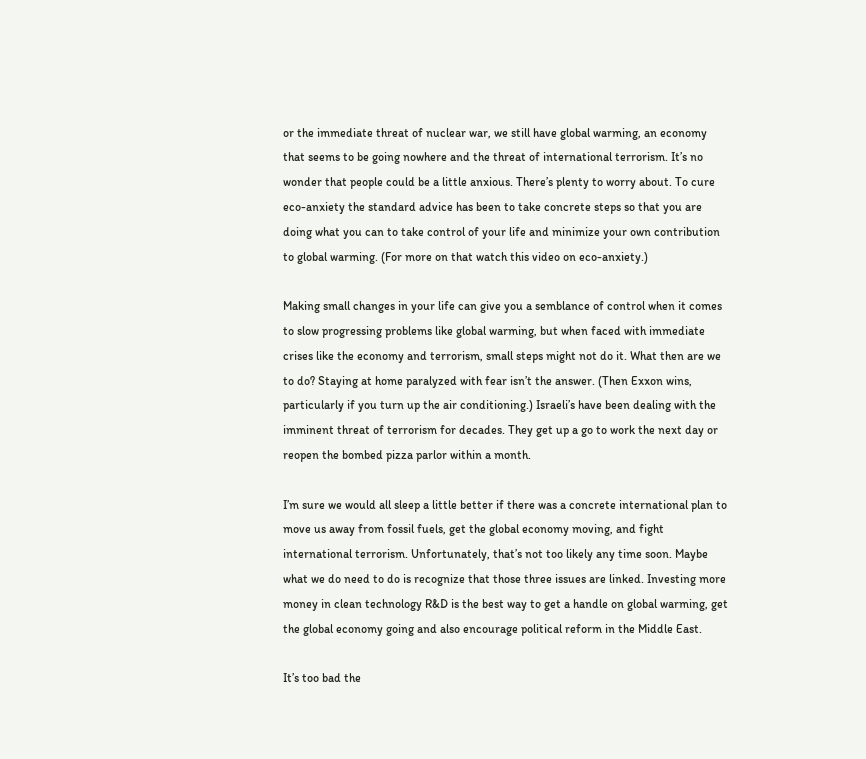or the immediate threat of nuclear war, we still have global warming, an economy that seems to be going nowhere and the threat of international terrorism. It’s no wonder that people could be a little anxious. There’s plenty to worry about. To cure eco-anxiety the standard advice has been to take concrete steps so that you are doing what you can to take control of your life and minimize your own contribution to global warming. (For more on that watch this video on eco-anxiety.)

Making small changes in your life can give you a semblance of control when it comes to slow progressing problems like global warming, but when faced with immediate crises like the economy and terrorism, small steps might not do it. What then are we to do? Staying at home paralyzed with fear isn’t the answer. (Then Exxon wins, particularly if you turn up the air conditioning.) Israeli’s have been dealing with the imminent threat of terrorism for decades. They get up a go to work the next day or reopen the bombed pizza parlor within a month.

I’m sure we would all sleep a little better if there was a concrete international plan to move us away from fossil fuels, get the global economy moving, and fight international terrorism. Unfortunately, that’s not too likely any time soon. Maybe what we do need to do is recognize that those three issues are linked. Investing more money in clean technology R&D is the best way to get a handle on global warming, get the global economy going and also encourage political reform in the Middle East.

It’s too bad the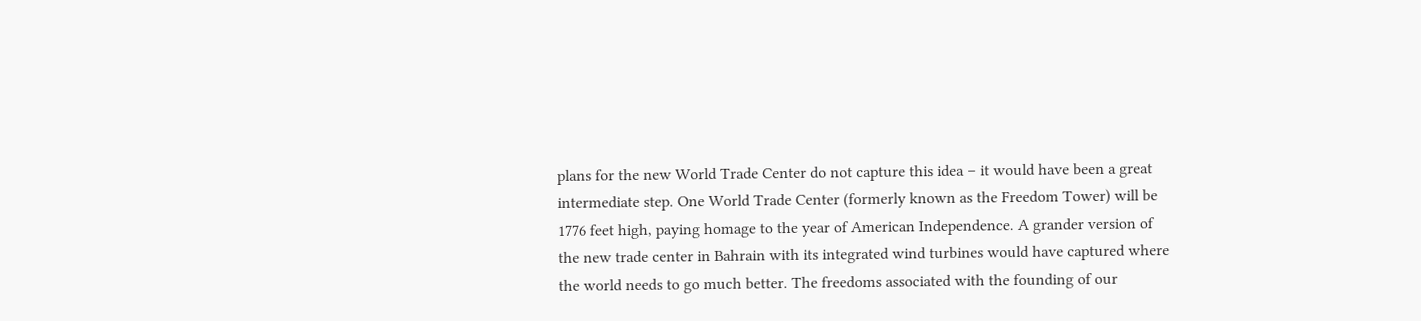plans for the new World Trade Center do not capture this idea – it would have been a great intermediate step. One World Trade Center (formerly known as the Freedom Tower) will be 1776 feet high, paying homage to the year of American Independence. A grander version of the new trade center in Bahrain with its integrated wind turbines would have captured where the world needs to go much better. The freedoms associated with the founding of our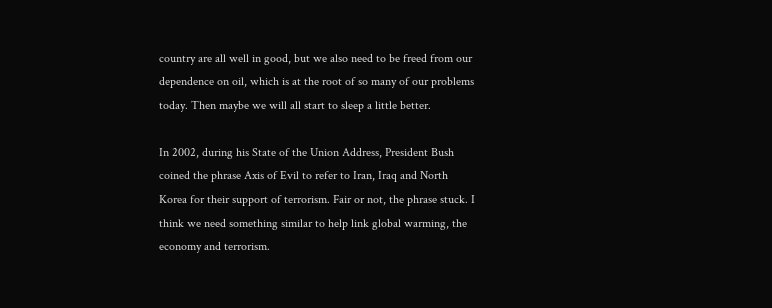country are all well in good, but we also need to be freed from our dependence on oil, which is at the root of so many of our problems today. Then maybe we will all start to sleep a little better.

In 2002, during his State of the Union Address, President Bush coined the phrase Axis of Evil to refer to Iran, Iraq and North Korea for their support of terrorism. Fair or not, the phrase stuck. I think we need something similar to help link global warming, the economy and terrorism.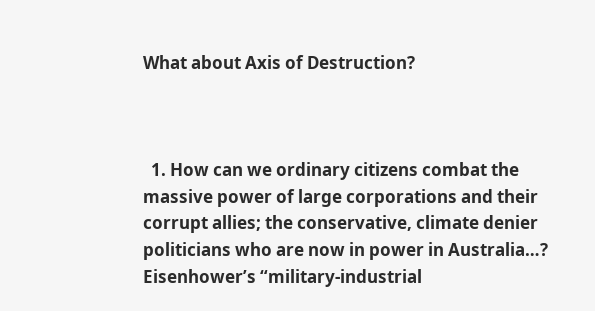What about Axis of Destruction?



  1. How can we ordinary citizens combat the massive power of large corporations and their corrupt allies; the conservative, climate denier politicians who are now in power in Australia…? Eisenhower’s “military-industrial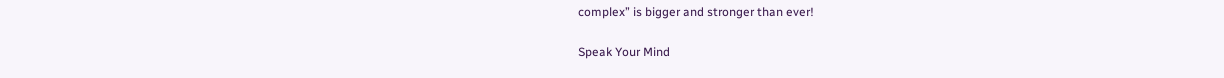complex” is bigger and stronger than ever!

Speak Your Mind